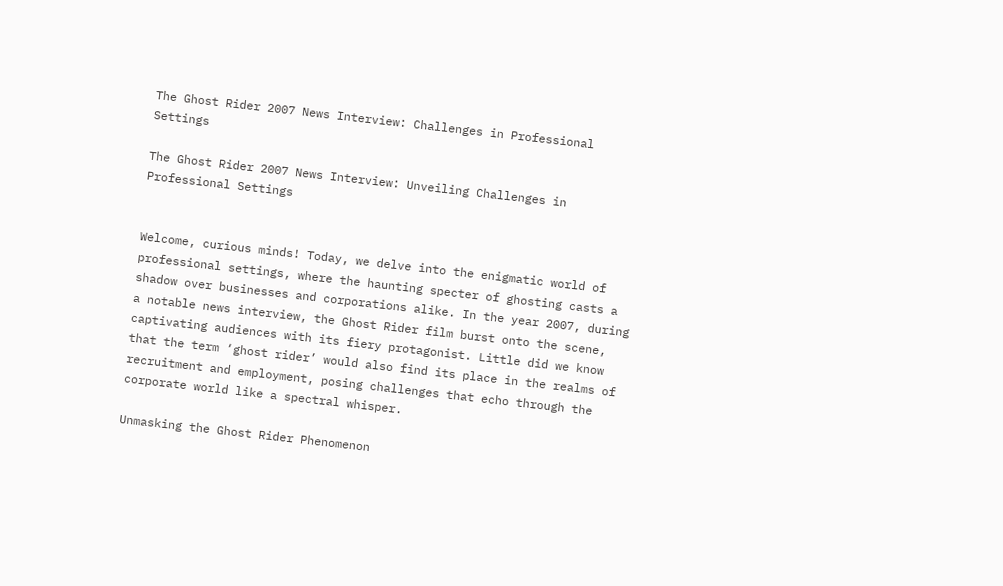The Ghost Rider 2007 News Interview: Challenges in Professional Settings

The Ghost Rider 2007 News Interview: Unveiling Challenges in Professional Settings


Welcome, curious minds! Today, we delve into the enigmatic world of professional settings, where the haunting specter of ghosting casts a shadow over businesses and corporations alike. In the year 2007, during a notable news interview, the Ghost Rider film burst onto the scene, captivating audiences with its fiery protagonist. Little did we know that the term ‘ghost rider’ would also find its place in the realms of recruitment and employment, posing challenges that echo through the corporate world like a spectral whisper.

Unmasking the Ghost Rider Phenomenon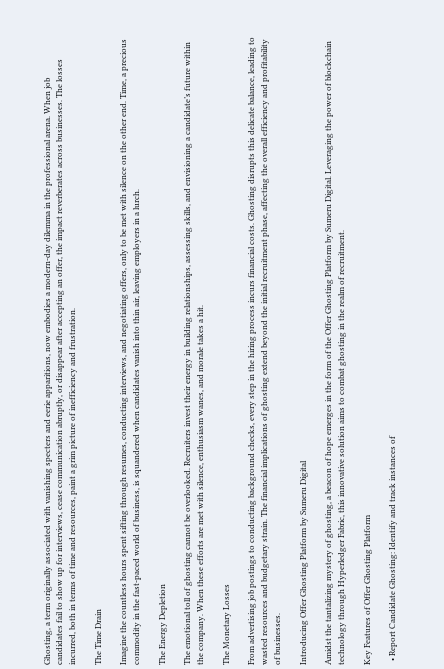Ghosting, a term originally associated with vanishing specters and eerie apparitions, now embodies a modern-day dilemma in the professional arena. When job candidates fail to show up for interviews, cease communication abruptly, or disappear after accepting an offer, the impact reverberates across businesses. The losses incurred, both in terms of time and resources, paint a grim picture of inefficiency and frustration.

The Time Drain

Imagine the countless hours spent sifting through resumes, conducting interviews, and negotiating offers, only to be met with silence on the other end. Time, a precious commodity in the fast-paced world of business, is squandered when candidates vanish into thin air, leaving employers in a lurch.

The Energy Depletion

The emotional toll of ghosting cannot be overlooked. Recruiters invest their energy in building relationships, assessing skills, and envisioning a candidate’s future within the company. When these efforts are met with silence, enthusiasm wanes, and morale takes a hit.

The Monetary Losses

From advertising job postings to conducting background checks, every step in the hiring process incurs financial costs. Ghosting disrupts this delicate balance, leading to wasted resources and budgetary strain. The financial implications of ghosting extend beyond the initial recruitment phase, affecting the overall efficiency and profitability of businesses.

Introducing Offer Ghosting Platform by Sumeru Digital

Amidst the tantalizing mystery of ghosting, a beacon of hope emerges in the form of the Offer Ghosting Platform by Sumeru Digital. Leveraging the power of blockchain technology through Hyperledger Fabric, this innovative solution aims to combat ghosting in the realm of recruitment.

Key Features of Offer Ghosting Platform

  • Report Candidate Ghosting: Identify and track instances of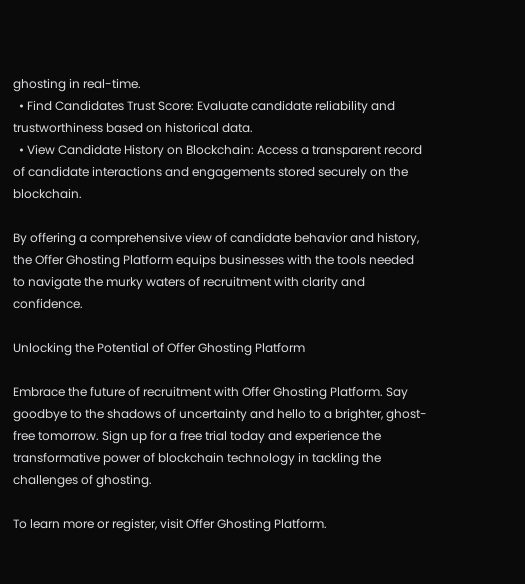ghosting in real-time.
  • Find Candidates Trust Score: Evaluate candidate reliability and trustworthiness based on historical data.
  • View Candidate History on Blockchain: Access a transparent record of candidate interactions and engagements stored securely on the blockchain.

By offering a comprehensive view of candidate behavior and history, the Offer Ghosting Platform equips businesses with the tools needed to navigate the murky waters of recruitment with clarity and confidence.

Unlocking the Potential of Offer Ghosting Platform

Embrace the future of recruitment with Offer Ghosting Platform. Say goodbye to the shadows of uncertainty and hello to a brighter, ghost-free tomorrow. Sign up for a free trial today and experience the transformative power of blockchain technology in tackling the challenges of ghosting.

To learn more or register, visit Offer Ghosting Platform.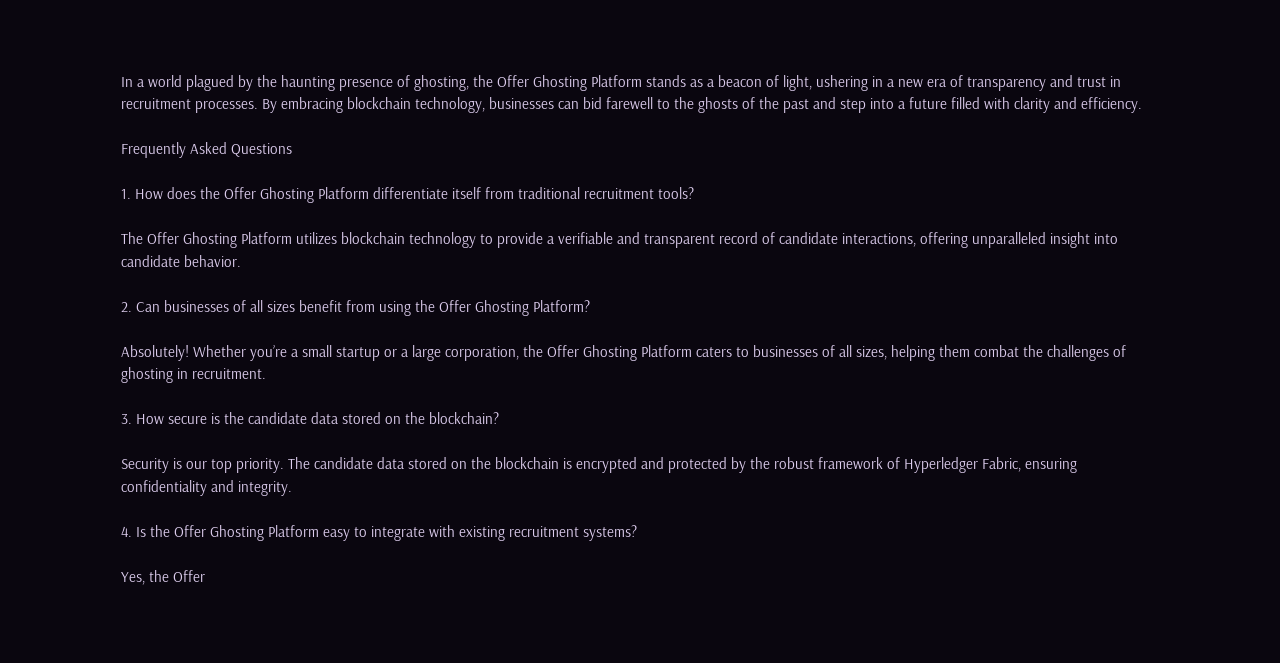In a world plagued by the haunting presence of ghosting, the Offer Ghosting Platform stands as a beacon of light, ushering in a new era of transparency and trust in recruitment processes. By embracing blockchain technology, businesses can bid farewell to the ghosts of the past and step into a future filled with clarity and efficiency.

Frequently Asked Questions

1. How does the Offer Ghosting Platform differentiate itself from traditional recruitment tools?

The Offer Ghosting Platform utilizes blockchain technology to provide a verifiable and transparent record of candidate interactions, offering unparalleled insight into candidate behavior.

2. Can businesses of all sizes benefit from using the Offer Ghosting Platform?

Absolutely! Whether you’re a small startup or a large corporation, the Offer Ghosting Platform caters to businesses of all sizes, helping them combat the challenges of ghosting in recruitment.

3. How secure is the candidate data stored on the blockchain?

Security is our top priority. The candidate data stored on the blockchain is encrypted and protected by the robust framework of Hyperledger Fabric, ensuring confidentiality and integrity.

4. Is the Offer Ghosting Platform easy to integrate with existing recruitment systems?

Yes, the Offer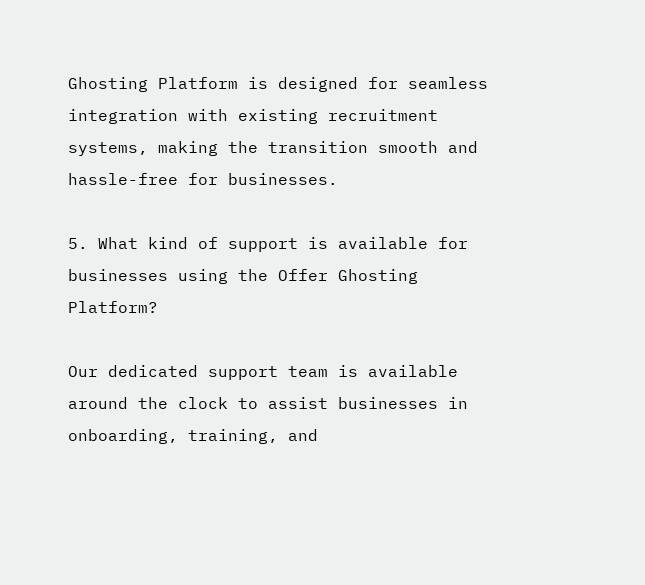Ghosting Platform is designed for seamless integration with existing recruitment systems, making the transition smooth and hassle-free for businesses.

5. What kind of support is available for businesses using the Offer Ghosting Platform?

Our dedicated support team is available around the clock to assist businesses in onboarding, training, and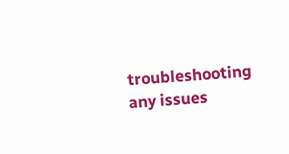troubleshooting any issues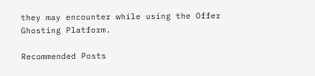they may encounter while using the Offer Ghosting Platform.

Recommended Posts